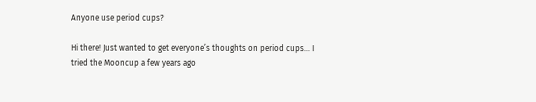Anyone use period cups?

Hi there! Just wanted to get everyone’s thoughts on period cups… I tried the Mooncup a few years ago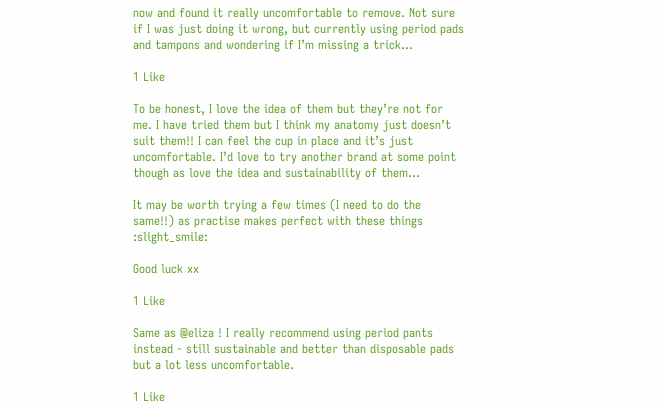now and found it really uncomfortable to remove. Not sure if I was just doing it wrong, but currently using period pads and tampons and wondering if I’m missing a trick…

1 Like

To be honest, I love the idea of them but they’re not for me. I have tried them but I think my anatomy just doesn’t suit them!! I can feel the cup in place and it’s just uncomfortable. I’d love to try another brand at some point though as love the idea and sustainability of them…

It may be worth trying a few times (I need to do the same!!) as practise makes perfect with these things :slight_smile:

Good luck xx

1 Like

Same as @eliza ! I really recommend using period pants instead - still sustainable and better than disposable pads but a lot less uncomfortable.

1 Like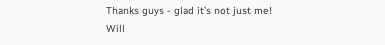Thanks guys - glad it’s not just me! Will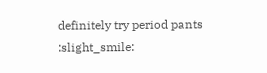definitely try period pants :slight_smile: